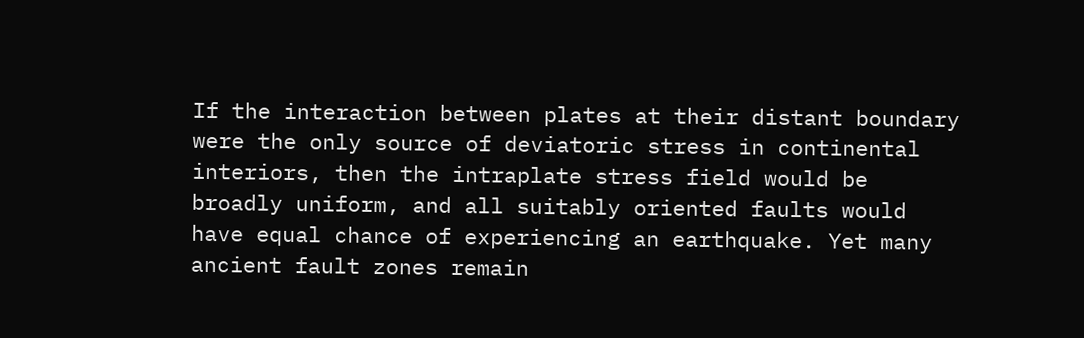If the interaction between plates at their distant boundary were the only source of deviatoric stress in continental interiors, then the intraplate stress field would be broadly uniform, and all suitably oriented faults would have equal chance of experiencing an earthquake. Yet many ancient fault zones remain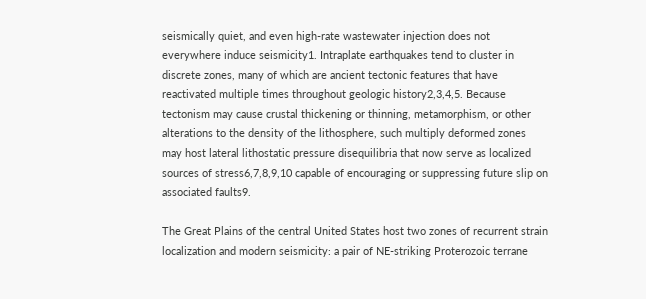seismically quiet, and even high-rate wastewater injection does not everywhere induce seismicity1. Intraplate earthquakes tend to cluster in discrete zones, many of which are ancient tectonic features that have reactivated multiple times throughout geologic history2,3,4,5. Because tectonism may cause crustal thickening or thinning, metamorphism, or other alterations to the density of the lithosphere, such multiply deformed zones may host lateral lithostatic pressure disequilibria that now serve as localized sources of stress6,7,8,9,10 capable of encouraging or suppressing future slip on associated faults9.

The Great Plains of the central United States host two zones of recurrent strain localization and modern seismicity: a pair of NE-striking Proterozoic terrane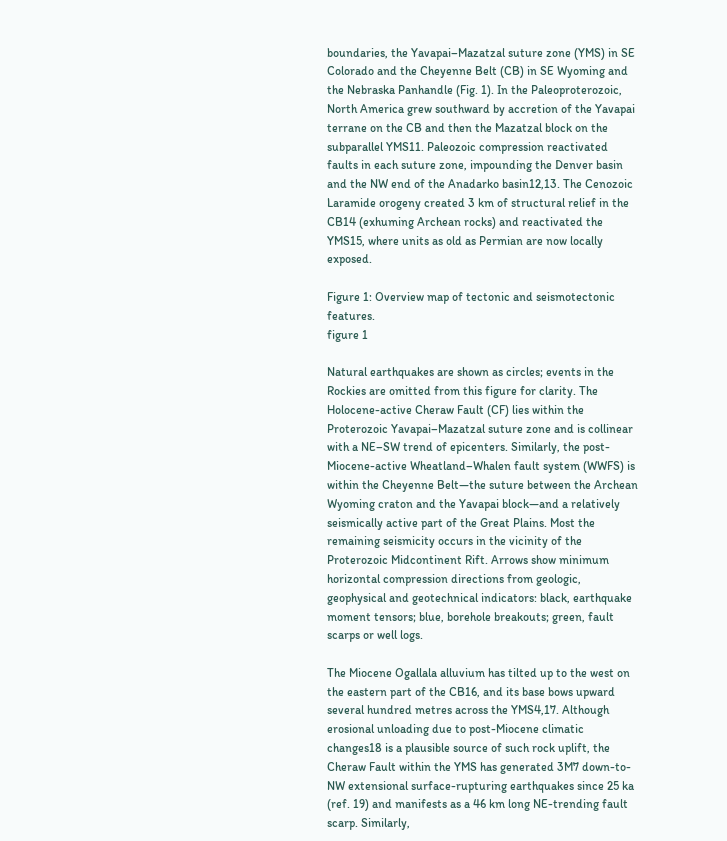boundaries, the Yavapai–Mazatzal suture zone (YMS) in SE Colorado and the Cheyenne Belt (CB) in SE Wyoming and the Nebraska Panhandle (Fig. 1). In the Paleoproterozoic, North America grew southward by accretion of the Yavapai terrane on the CB and then the Mazatzal block on the subparallel YMS11. Paleozoic compression reactivated faults in each suture zone, impounding the Denver basin and the NW end of the Anadarko basin12,13. The Cenozoic Laramide orogeny created 3 km of structural relief in the CB14 (exhuming Archean rocks) and reactivated the YMS15, where units as old as Permian are now locally exposed.

Figure 1: Overview map of tectonic and seismotectonic features.
figure 1

Natural earthquakes are shown as circles; events in the Rockies are omitted from this figure for clarity. The Holocene-active Cheraw Fault (CF) lies within the Proterozoic Yavapai–Mazatzal suture zone and is collinear with a NE–SW trend of epicenters. Similarly, the post-Miocene-active Wheatland–Whalen fault system (WWFS) is within the Cheyenne Belt—the suture between the Archean Wyoming craton and the Yavapai block—and a relatively seismically active part of the Great Plains. Most the remaining seismicity occurs in the vicinity of the Proterozoic Midcontinent Rift. Arrows show minimum horizontal compression directions from geologic, geophysical and geotechnical indicators: black, earthquake moment tensors; blue, borehole breakouts; green, fault scarps or well logs.

The Miocene Ogallala alluvium has tilted up to the west on the eastern part of the CB16, and its base bows upward several hundred metres across the YMS4,17. Although erosional unloading due to post-Miocene climatic changes18 is a plausible source of such rock uplift, the Cheraw Fault within the YMS has generated 3M7 down-to-NW extensional surface-rupturing earthquakes since 25 ka (ref. 19) and manifests as a 46 km long NE-trending fault scarp. Similarly,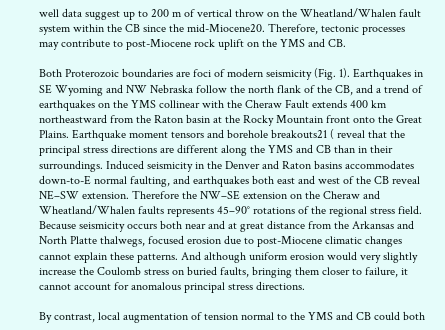well data suggest up to 200 m of vertical throw on the Wheatland/Whalen fault system within the CB since the mid-Miocene20. Therefore, tectonic processes may contribute to post-Miocene rock uplift on the YMS and CB.

Both Proterozoic boundaries are foci of modern seismicity (Fig. 1). Earthquakes in SE Wyoming and NW Nebraska follow the north flank of the CB, and a trend of earthquakes on the YMS collinear with the Cheraw Fault extends 400 km northeastward from the Raton basin at the Rocky Mountain front onto the Great Plains. Earthquake moment tensors and borehole breakouts21 ( reveal that the principal stress directions are different along the YMS and CB than in their surroundings. Induced seismicity in the Denver and Raton basins accommodates down-to-E normal faulting, and earthquakes both east and west of the CB reveal NE–SW extension. Therefore the NW–SE extension on the Cheraw and Wheatland/Whalen faults represents 45–90° rotations of the regional stress field. Because seismicity occurs both near and at great distance from the Arkansas and North Platte thalwegs, focused erosion due to post-Miocene climatic changes cannot explain these patterns. And although uniform erosion would very slightly increase the Coulomb stress on buried faults, bringing them closer to failure, it cannot account for anomalous principal stress directions.

By contrast, local augmentation of tension normal to the YMS and CB could both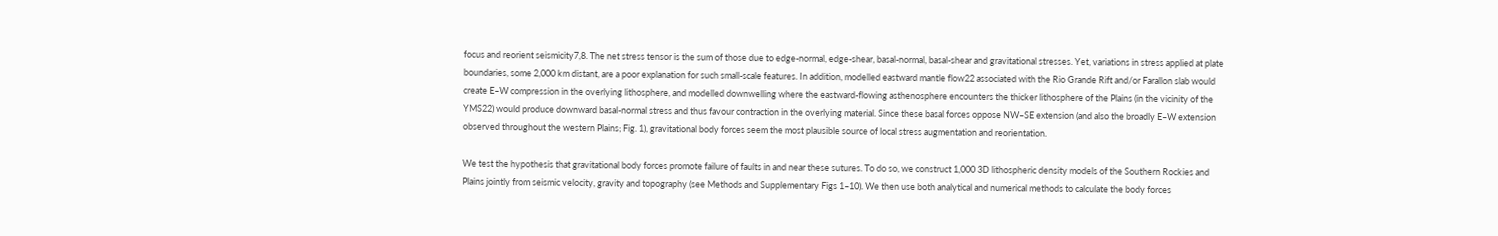focus and reorient seismicity7,8. The net stress tensor is the sum of those due to edge-normal, edge-shear, basal-normal, basal-shear and gravitational stresses. Yet, variations in stress applied at plate boundaries, some 2,000 km distant, are a poor explanation for such small-scale features. In addition, modelled eastward mantle flow22 associated with the Rio Grande Rift and/or Farallon slab would create E–W compression in the overlying lithosphere, and modelled downwelling where the eastward-flowing asthenosphere encounters the thicker lithosphere of the Plains (in the vicinity of the YMS22) would produce downward basal-normal stress and thus favour contraction in the overlying material. Since these basal forces oppose NW–SE extension (and also the broadly E–W extension observed throughout the western Plains; Fig. 1), gravitational body forces seem the most plausible source of local stress augmentation and reorientation.

We test the hypothesis that gravitational body forces promote failure of faults in and near these sutures. To do so, we construct 1,000 3D lithospheric density models of the Southern Rockies and Plains jointly from seismic velocity, gravity and topography (see Methods and Supplementary Figs 1–10). We then use both analytical and numerical methods to calculate the body forces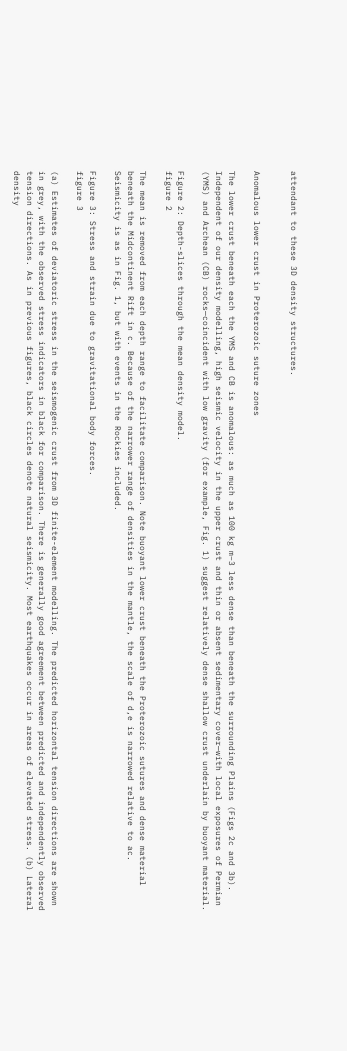attendant to these 3D density structures.


Anomalous lower crust in Proterozoic suture zones

The lower crust beneath each the YMS and CB is anomalous: as much as 100 kg m−3 less dense than beneath the surrounding Plains (Figs 2c and 3b). Independent of our density modelling, high seismic velocity in the upper crust and thin or absent sedimentary cover—with local exposures of Permian (YMS) and Archean (CB) rocks—coincident with low gravity (for example, Fig. 1) suggest relatively dense shallow crust underlain by buoyant material.

Figure 2: Depth-slices through the mean density model.
figure 2

The mean is removed from each depth range to facilitate comparison. Note buoyant lower crust beneath the Proterozoic sutures and dense material beneath the Midcontinent Rift in c. Because of the narrower range of densities in the mantle, the scale of d,e is narrowed relative to ac. Seismicity is as in Fig. 1, but with events in the Rockies included.

Figure 3: Stress and strain due to gravitational body forces.
figure 3

(a) Estimates of deviatoric stress in the seismogenic crust from 3D finite-element modelling. The predicted horizontal tension directions are shown in grey, with the observed stress indicators in black for comparison. There is generally good agreement between predicted and independently observed tension directions. As in previous figures, black circles denote natural seismicity. Most earthquakes occur in areas of elevated stress. (b) Lateral density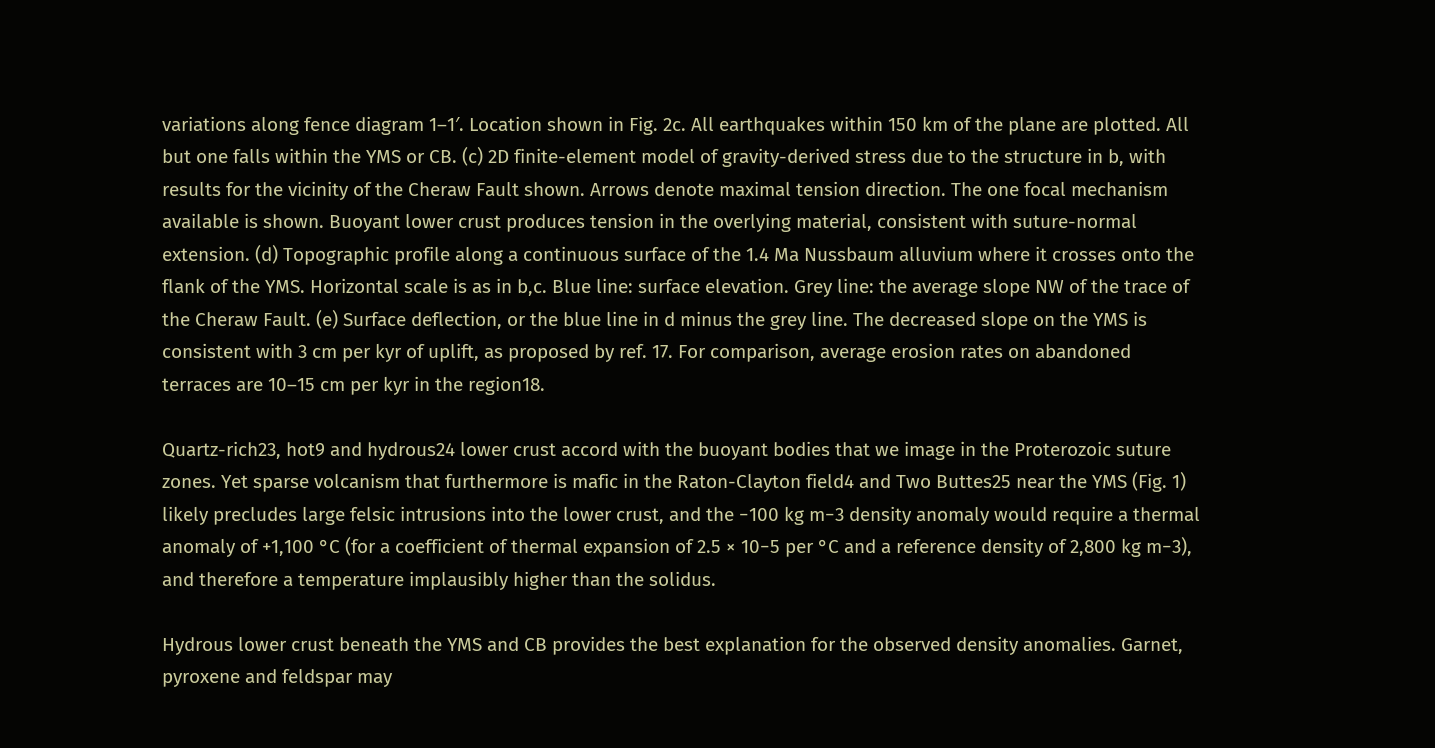variations along fence diagram 1–1′. Location shown in Fig. 2c. All earthquakes within 150 km of the plane are plotted. All but one falls within the YMS or CB. (c) 2D finite-element model of gravity-derived stress due to the structure in b, with results for the vicinity of the Cheraw Fault shown. Arrows denote maximal tension direction. The one focal mechanism available is shown. Buoyant lower crust produces tension in the overlying material, consistent with suture-normal extension. (d) Topographic profile along a continuous surface of the 1.4 Ma Nussbaum alluvium where it crosses onto the flank of the YMS. Horizontal scale is as in b,c. Blue line: surface elevation. Grey line: the average slope NW of the trace of the Cheraw Fault. (e) Surface deflection, or the blue line in d minus the grey line. The decreased slope on the YMS is consistent with 3 cm per kyr of uplift, as proposed by ref. 17. For comparison, average erosion rates on abandoned terraces are 10–15 cm per kyr in the region18.

Quartz-rich23, hot9 and hydrous24 lower crust accord with the buoyant bodies that we image in the Proterozoic suture zones. Yet sparse volcanism that furthermore is mafic in the Raton-Clayton field4 and Two Buttes25 near the YMS (Fig. 1) likely precludes large felsic intrusions into the lower crust, and the −100 kg m−3 density anomaly would require a thermal anomaly of +1,100 °C (for a coefficient of thermal expansion of 2.5 × 10−5 per °C and a reference density of 2,800 kg m−3), and therefore a temperature implausibly higher than the solidus.

Hydrous lower crust beneath the YMS and CB provides the best explanation for the observed density anomalies. Garnet, pyroxene and feldspar may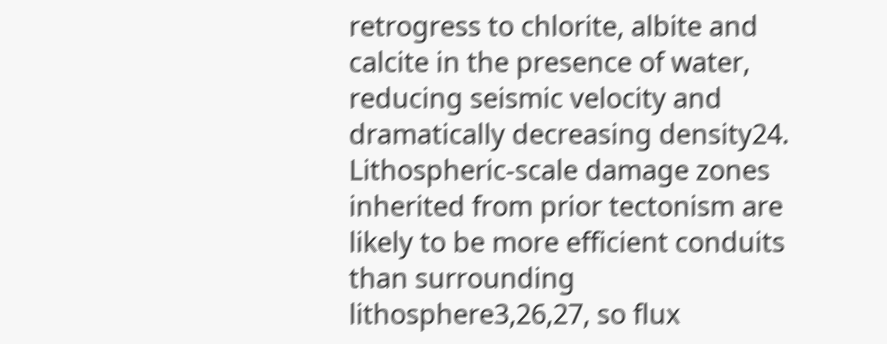retrogress to chlorite, albite and calcite in the presence of water, reducing seismic velocity and dramatically decreasing density24. Lithospheric-scale damage zones inherited from prior tectonism are likely to be more efficient conduits than surrounding lithosphere3,26,27, so flux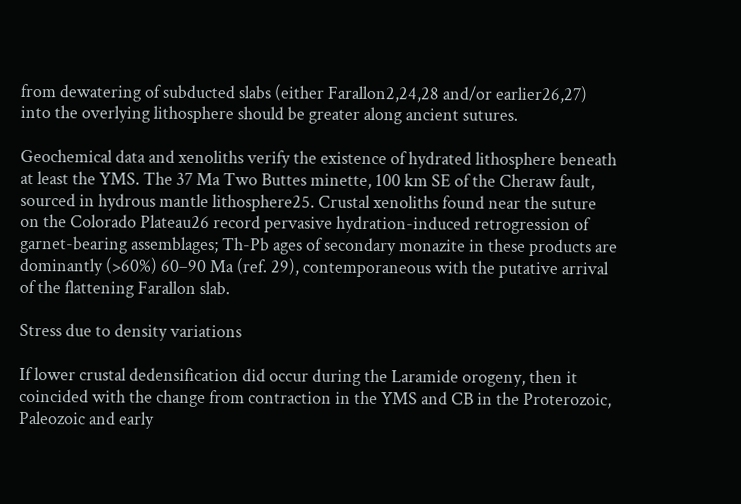from dewatering of subducted slabs (either Farallon2,24,28 and/or earlier26,27) into the overlying lithosphere should be greater along ancient sutures.

Geochemical data and xenoliths verify the existence of hydrated lithosphere beneath at least the YMS. The 37 Ma Two Buttes minette, 100 km SE of the Cheraw fault, sourced in hydrous mantle lithosphere25. Crustal xenoliths found near the suture on the Colorado Plateau26 record pervasive hydration-induced retrogression of garnet-bearing assemblages; Th-Pb ages of secondary monazite in these products are dominantly (>60%) 60–90 Ma (ref. 29), contemporaneous with the putative arrival of the flattening Farallon slab.

Stress due to density variations

If lower crustal dedensification did occur during the Laramide orogeny, then it coincided with the change from contraction in the YMS and CB in the Proterozoic, Paleozoic and early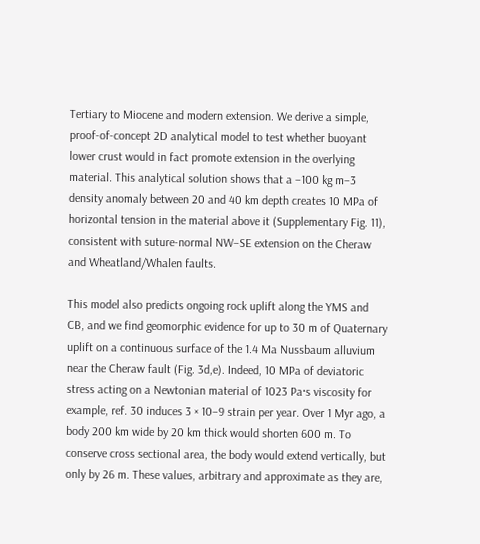Tertiary to Miocene and modern extension. We derive a simple, proof-of-concept 2D analytical model to test whether buoyant lower crust would in fact promote extension in the overlying material. This analytical solution shows that a −100 kg m−3 density anomaly between 20 and 40 km depth creates 10 MPa of horizontal tension in the material above it (Supplementary Fig. 11), consistent with suture-normal NW–SE extension on the Cheraw and Wheatland/Whalen faults.

This model also predicts ongoing rock uplift along the YMS and CB, and we find geomorphic evidence for up to 30 m of Quaternary uplift on a continuous surface of the 1.4 Ma Nussbaum alluvium near the Cheraw fault (Fig. 3d,e). Indeed, 10 MPa of deviatoric stress acting on a Newtonian material of 1023 Pa·s viscosity for example, ref. 30 induces 3 × 10−9 strain per year. Over 1 Myr ago, a body 200 km wide by 20 km thick would shorten 600 m. To conserve cross sectional area, the body would extend vertically, but only by 26 m. These values, arbitrary and approximate as they are,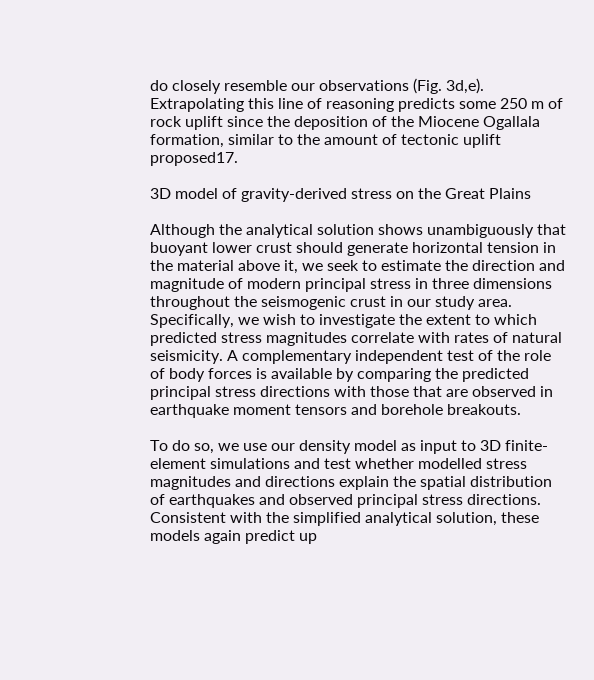do closely resemble our observations (Fig. 3d,e). Extrapolating this line of reasoning predicts some 250 m of rock uplift since the deposition of the Miocene Ogallala formation, similar to the amount of tectonic uplift proposed17.

3D model of gravity-derived stress on the Great Plains

Although the analytical solution shows unambiguously that buoyant lower crust should generate horizontal tension in the material above it, we seek to estimate the direction and magnitude of modern principal stress in three dimensions throughout the seismogenic crust in our study area. Specifically, we wish to investigate the extent to which predicted stress magnitudes correlate with rates of natural seismicity. A complementary independent test of the role of body forces is available by comparing the predicted principal stress directions with those that are observed in earthquake moment tensors and borehole breakouts.

To do so, we use our density model as input to 3D finite-element simulations and test whether modelled stress magnitudes and directions explain the spatial distribution of earthquakes and observed principal stress directions. Consistent with the simplified analytical solution, these models again predict up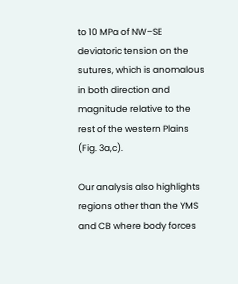to 10 MPa of NW–SE deviatoric tension on the sutures, which is anomalous in both direction and magnitude relative to the rest of the western Plains (Fig. 3a,c).

Our analysis also highlights regions other than the YMS and CB where body forces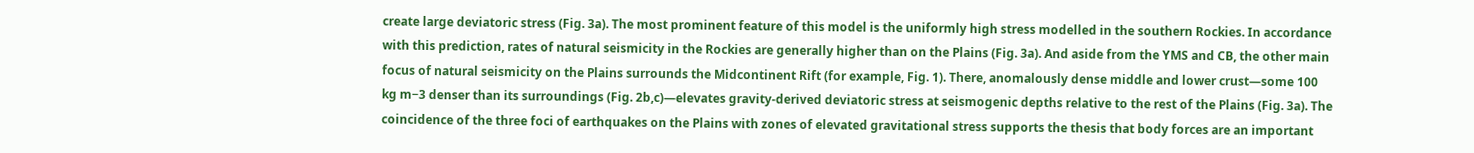create large deviatoric stress (Fig. 3a). The most prominent feature of this model is the uniformly high stress modelled in the southern Rockies. In accordance with this prediction, rates of natural seismicity in the Rockies are generally higher than on the Plains (Fig. 3a). And aside from the YMS and CB, the other main focus of natural seismicity on the Plains surrounds the Midcontinent Rift (for example, Fig. 1). There, anomalously dense middle and lower crust—some 100 kg m−3 denser than its surroundings (Fig. 2b,c)—elevates gravity-derived deviatoric stress at seismogenic depths relative to the rest of the Plains (Fig. 3a). The coincidence of the three foci of earthquakes on the Plains with zones of elevated gravitational stress supports the thesis that body forces are an important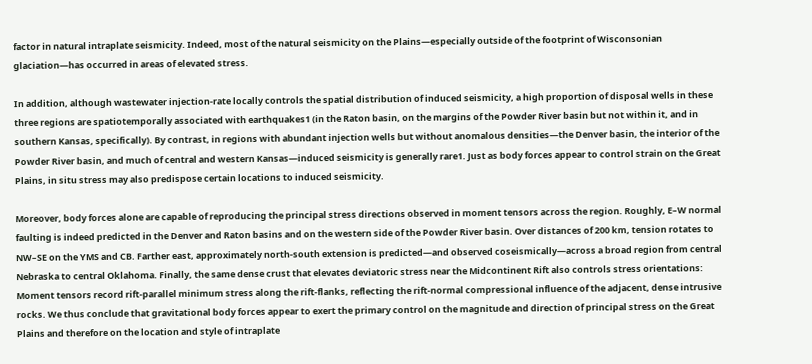factor in natural intraplate seismicity. Indeed, most of the natural seismicity on the Plains—especially outside of the footprint of Wisconsonian glaciation—has occurred in areas of elevated stress.

In addition, although wastewater injection-rate locally controls the spatial distribution of induced seismicity, a high proportion of disposal wells in these three regions are spatiotemporally associated with earthquakes1 (in the Raton basin, on the margins of the Powder River basin but not within it, and in southern Kansas, specifically). By contrast, in regions with abundant injection wells but without anomalous densities—the Denver basin, the interior of the Powder River basin, and much of central and western Kansas—induced seismicity is generally rare1. Just as body forces appear to control strain on the Great Plains, in situ stress may also predispose certain locations to induced seismicity.

Moreover, body forces alone are capable of reproducing the principal stress directions observed in moment tensors across the region. Roughly, E–W normal faulting is indeed predicted in the Denver and Raton basins and on the western side of the Powder River basin. Over distances of 200 km, tension rotates to NW–SE on the YMS and CB. Farther east, approximately north-south extension is predicted—and observed coseismically—across a broad region from central Nebraska to central Oklahoma. Finally, the same dense crust that elevates deviatoric stress near the Midcontinent Rift also controls stress orientations: Moment tensors record rift-parallel minimum stress along the rift-flanks, reflecting the rift-normal compressional influence of the adjacent, dense intrusive rocks. We thus conclude that gravitational body forces appear to exert the primary control on the magnitude and direction of principal stress on the Great Plains and therefore on the location and style of intraplate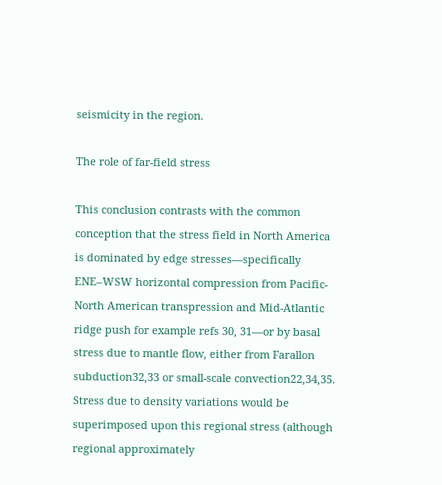seismicity in the region.

The role of far-field stress

This conclusion contrasts with the common conception that the stress field in North America is dominated by edge stresses—specifically ENE–WSW horizontal compression from Pacific-North American transpression and Mid-Atlantic ridge push for example refs 30, 31—or by basal stress due to mantle flow, either from Farallon subduction32,33 or small-scale convection22,34,35. Stress due to density variations would be superimposed upon this regional stress (although regional approximately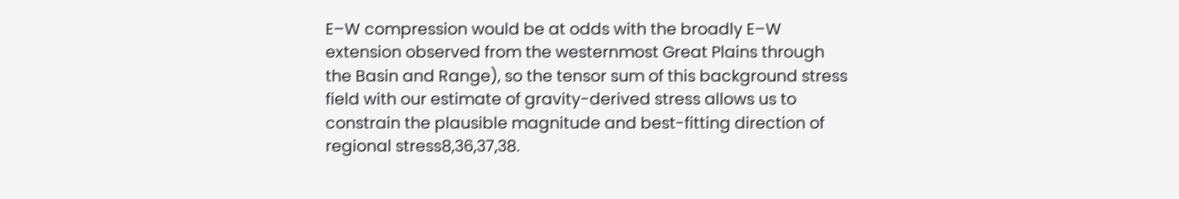E–W compression would be at odds with the broadly E–W extension observed from the westernmost Great Plains through the Basin and Range), so the tensor sum of this background stress field with our estimate of gravity-derived stress allows us to constrain the plausible magnitude and best-fitting direction of regional stress8,36,37,38.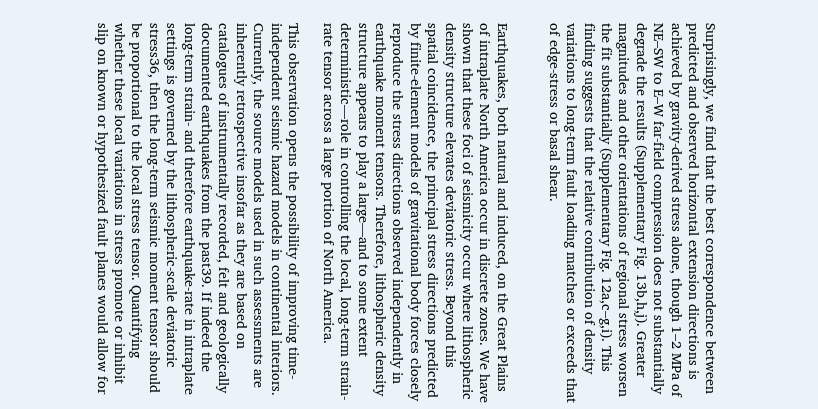Surprisingly, we find that the best correspondence between predicted and observed horizontal extension directions is achieved by gravity-derived stress alone, though 1–2 MPa of NE–SW to E–W far-field compression does not substantially degrade the results (Supplementary Fig. 13b,h,j). Greater magnitudes and other orientations of regional stress worsen the fit substantially (Supplementary Fig. 12a,c–g,i). This finding suggests that the relative contribution of density variations to long-term fault loading matches or exceeds that of edge-stress or basal shear.


Earthquakes, both natural and induced, on the Great Plains of intraplate North America occur in discrete zones. We have shown that these foci of seismicity occur where lithospheric density structure elevates deviatoric stress. Beyond this spatial coincidence, the principal stress directions predicted by finite-element models of gravitational body forces closely reproduce the stress directions observed independently in earthquake moment tensors. Therefore, lithospheric density structure appears to play a large—and to some extent deterministic—role in controlling the local, long-term strain-rate tensor across a large portion of North America.

This observation opens the possibility of improving time-independent seismic hazard models in continental interiors. Currently, the source models used in such assessments are inherently retrospective insofar as they are based on catalogues of instrumentally recorded, felt and geologically documented earthquakes from the past39. If indeed the long-term strain- and therefore earthquake-rate in intraplate settings is governed by the lithospheric-scale deviatoric stress36, then the long-term seismic moment tensor should be proportional to the local stress tensor. Quantifying whether these local variations in stress promote or inhibit slip on known or hypothesized fault planes would allow for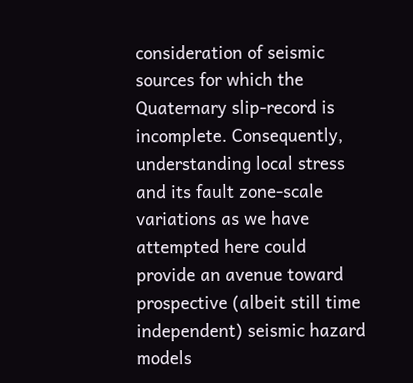consideration of seismic sources for which the Quaternary slip-record is incomplete. Consequently, understanding local stress and its fault zone-scale variations as we have attempted here could provide an avenue toward prospective (albeit still time independent) seismic hazard models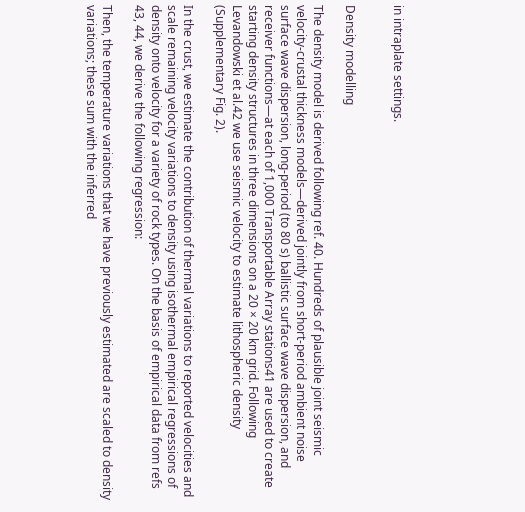in intraplate settings.


Density modelling

The density model is derived following ref. 40. Hundreds of plausible joint seismic velocity-crustal thickness models—derived jointly from short-period ambient noise surface wave dispersion, long-period (to 80 s) ballistic surface wave dispersion, and receiver functions—at each of 1,000 Transportable Array stations41 are used to create starting density structures in three dimensions on a 20 × 20 km grid. Following Levandowski et al.42 we use seismic velocity to estimate lithospheric density (Supplementary Fig. 2).

In the crust, we estimate the contribution of thermal variations to reported velocities and scale remaining velocity variations to density using isothermal empirical regressions of density onto velocity for a variety of rock types. On the basis of empirical data from refs 43, 44, we derive the following regression:

Then, the temperature variations that we have previously estimated are scaled to density variations; these sum with the inferred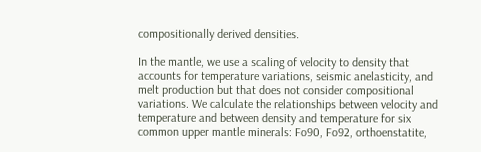compositionally derived densities.

In the mantle, we use a scaling of velocity to density that accounts for temperature variations, seismic anelasticity, and melt production but that does not consider compositional variations. We calculate the relationships between velocity and temperature and between density and temperature for six common upper mantle minerals: Fo90, Fo92, orthoenstatite,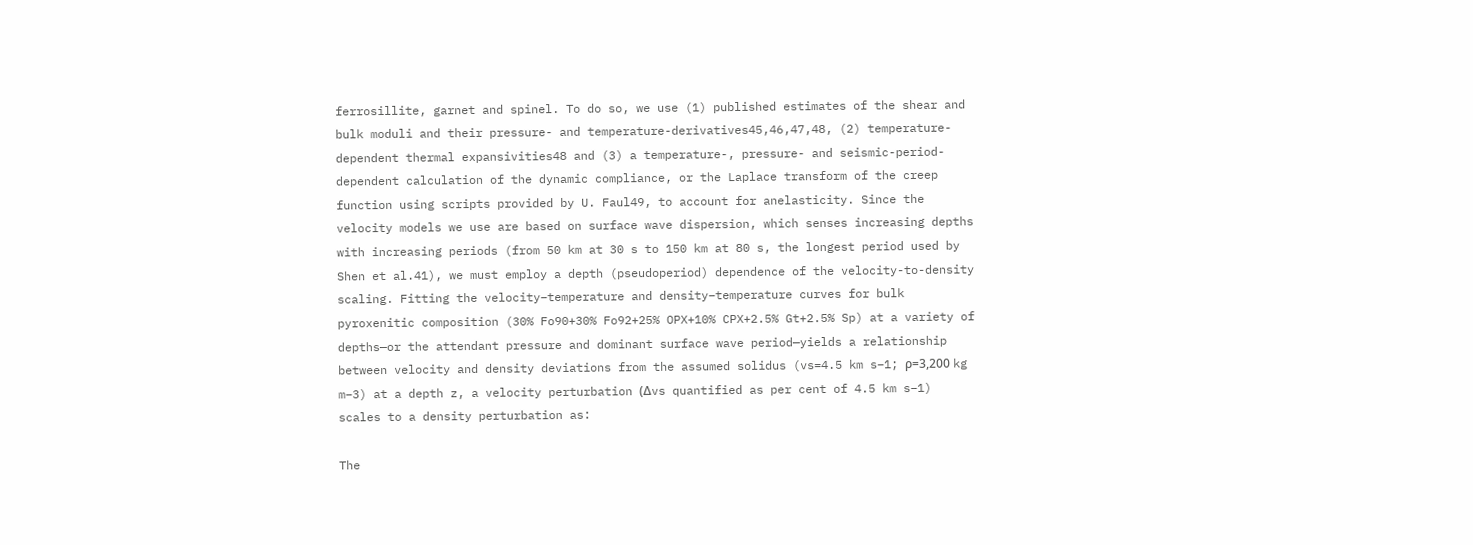ferrosillite, garnet and spinel. To do so, we use (1) published estimates of the shear and bulk moduli and their pressure- and temperature-derivatives45,46,47,48, (2) temperature-dependent thermal expansivities48 and (3) a temperature-, pressure- and seismic-period-dependent calculation of the dynamic compliance, or the Laplace transform of the creep function using scripts provided by U. Faul49, to account for anelasticity. Since the velocity models we use are based on surface wave dispersion, which senses increasing depths with increasing periods (from 50 km at 30 s to 150 km at 80 s, the longest period used by Shen et al.41), we must employ a depth (pseudoperiod) dependence of the velocity-to-density scaling. Fitting the velocity–temperature and density–temperature curves for bulk pyroxenitic composition (30% Fo90+30% Fo92+25% OPX+10% CPX+2.5% Gt+2.5% Sp) at a variety of depths—or the attendant pressure and dominant surface wave period—yields a relationship between velocity and density deviations from the assumed solidus (vs=4.5 km s−1; ρ=3,200 kg m−3) at a depth z, a velocity perturbation (Δvs quantified as per cent of 4.5 km s−1) scales to a density perturbation as:

The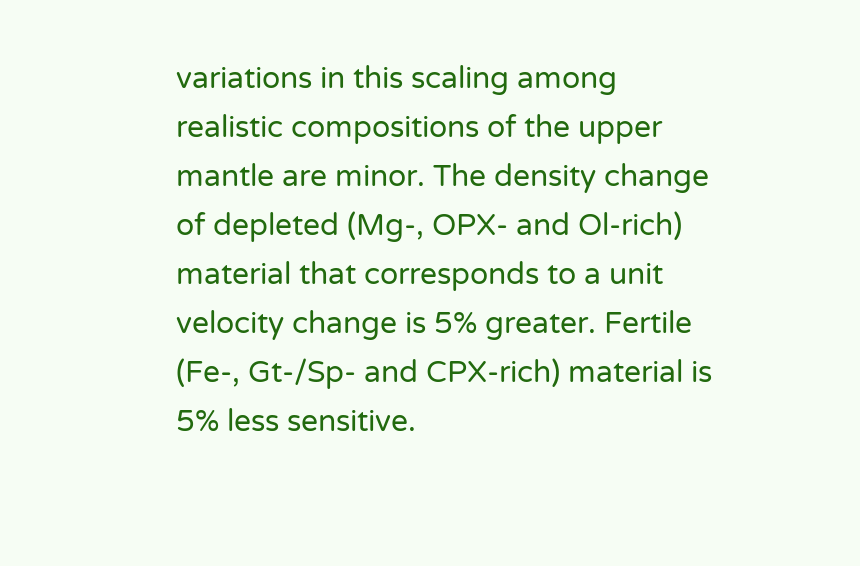variations in this scaling among realistic compositions of the upper mantle are minor. The density change of depleted (Mg-, OPX- and Ol-rich) material that corresponds to a unit velocity change is 5% greater. Fertile (Fe-, Gt-/Sp- and CPX-rich) material is 5% less sensitive.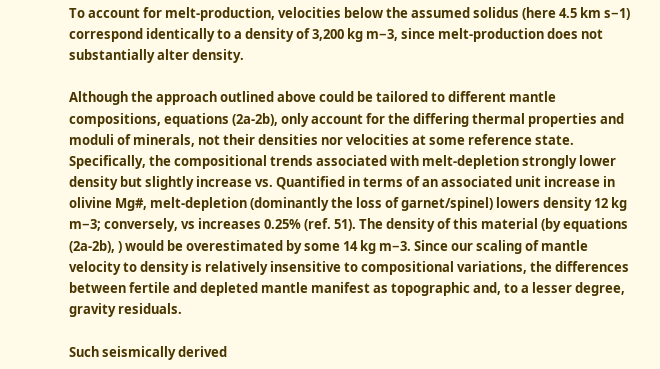To account for melt-production, velocities below the assumed solidus (here 4.5 km s−1) correspond identically to a density of 3,200 kg m−3, since melt-production does not substantially alter density.

Although the approach outlined above could be tailored to different mantle compositions, equations (2a-2b), only account for the differing thermal properties and moduli of minerals, not their densities nor velocities at some reference state. Specifically, the compositional trends associated with melt-depletion strongly lower density but slightly increase vs. Quantified in terms of an associated unit increase in olivine Mg#, melt-depletion (dominantly the loss of garnet/spinel) lowers density 12 kg m−3; conversely, vs increases 0.25% (ref. 51). The density of this material (by equations (2a-2b), ) would be overestimated by some 14 kg m−3. Since our scaling of mantle velocity to density is relatively insensitive to compositional variations, the differences between fertile and depleted mantle manifest as topographic and, to a lesser degree, gravity residuals.

Such seismically derived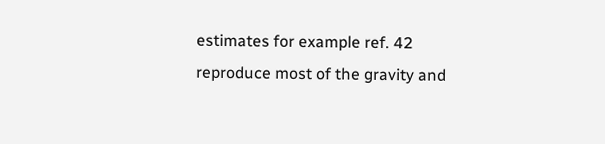estimates for example ref. 42 reproduce most of the gravity and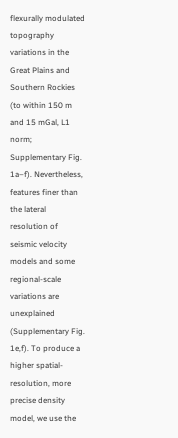flexurally modulated topography variations in the Great Plains and Southern Rockies (to within 150 m and 15 mGal, L1 norm; Supplementary Fig. 1a–f). Nevertheless, features finer than the lateral resolution of seismic velocity models and some regional-scale variations are unexplained (Supplementary Fig. 1e,f). To produce a higher spatial-resolution, more precise density model, we use the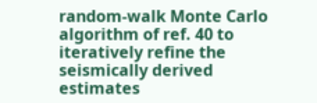random-walk Monte Carlo algorithm of ref. 40 to iteratively refine the seismically derived estimates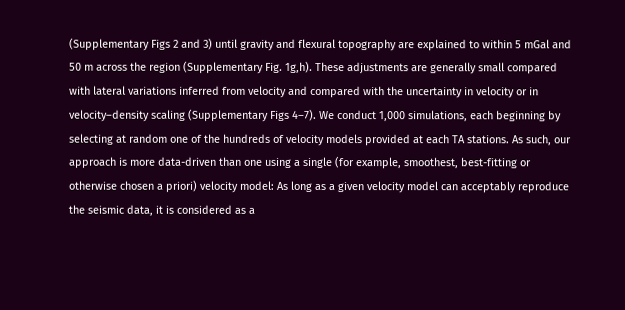(Supplementary Figs 2 and 3) until gravity and flexural topography are explained to within 5 mGal and 50 m across the region (Supplementary Fig. 1g,h). These adjustments are generally small compared with lateral variations inferred from velocity and compared with the uncertainty in velocity or in velocity–density scaling (Supplementary Figs 4–7). We conduct 1,000 simulations, each beginning by selecting at random one of the hundreds of velocity models provided at each TA stations. As such, our approach is more data-driven than one using a single (for example, smoothest, best-fitting or otherwise chosen a priori) velocity model: As long as a given velocity model can acceptably reproduce the seismic data, it is considered as a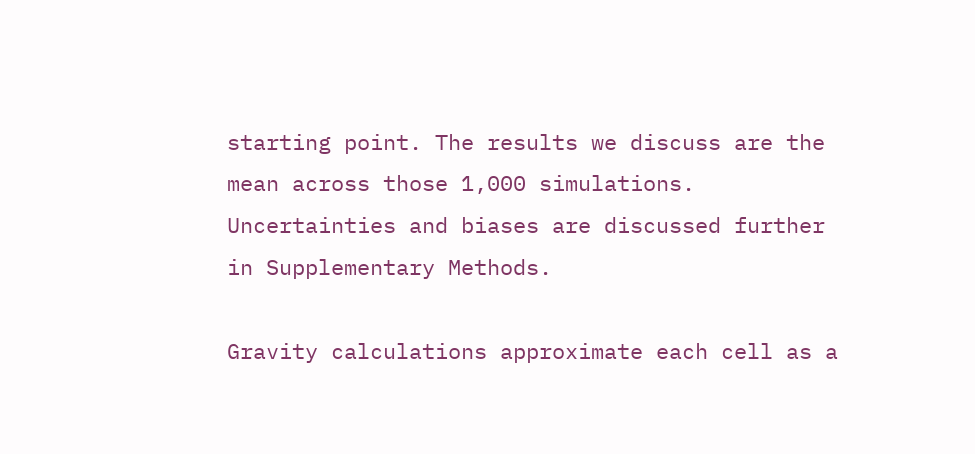starting point. The results we discuss are the mean across those 1,000 simulations. Uncertainties and biases are discussed further in Supplementary Methods.

Gravity calculations approximate each cell as a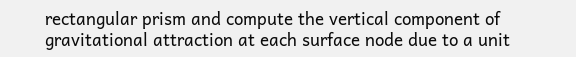rectangular prism and compute the vertical component of gravitational attraction at each surface node due to a unit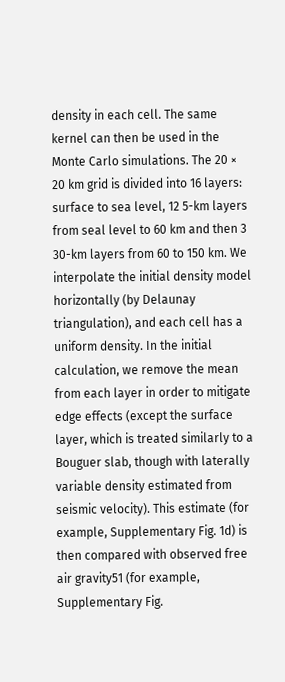density in each cell. The same kernel can then be used in the Monte Carlo simulations. The 20 × 20 km grid is divided into 16 layers: surface to sea level, 12 5-km layers from seal level to 60 km and then 3 30-km layers from 60 to 150 km. We interpolate the initial density model horizontally (by Delaunay triangulation), and each cell has a uniform density. In the initial calculation, we remove the mean from each layer in order to mitigate edge effects (except the surface layer, which is treated similarly to a Bouguer slab, though with laterally variable density estimated from seismic velocity). This estimate (for example, Supplementary Fig. 1d) is then compared with observed free air gravity51 (for example, Supplementary Fig.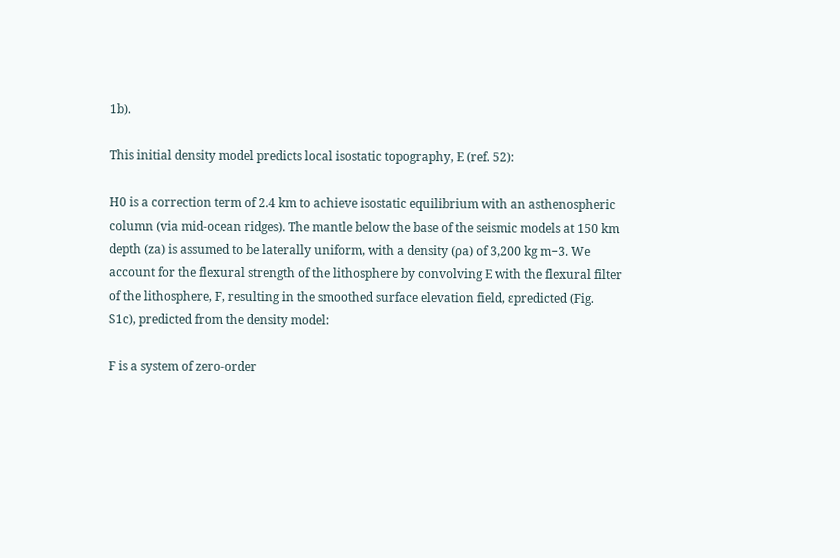1b).

This initial density model predicts local isostatic topography, E (ref. 52):

H0 is a correction term of 2.4 km to achieve isostatic equilibrium with an asthenospheric column (via mid-ocean ridges). The mantle below the base of the seismic models at 150 km depth (za) is assumed to be laterally uniform, with a density (ρa) of 3,200 kg m−3. We account for the flexural strength of the lithosphere by convolving E with the flexural filter of the lithosphere, F, resulting in the smoothed surface elevation field, ɛpredicted (Fig. S1c), predicted from the density model:

F is a system of zero-order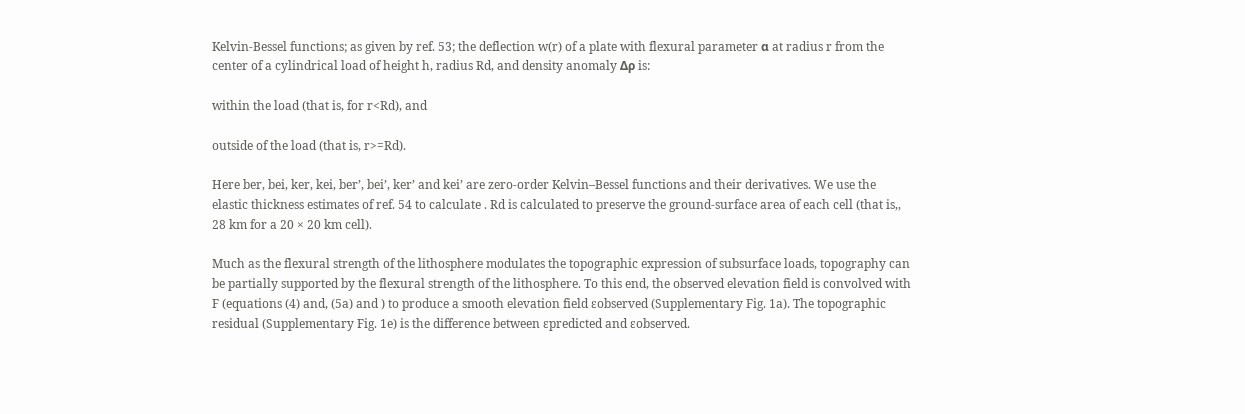Kelvin-Bessel functions; as given by ref. 53; the deflection w(r) of a plate with flexural parameter α at radius r from the center of a cylindrical load of height h, radius Rd, and density anomaly Δρ is:

within the load (that is, for r<Rd), and

outside of the load (that is, r>=Rd).

Here ber, bei, ker, kei, ber’, bei’, ker’ and kei’ are zero-order Kelvin–Bessel functions and their derivatives. We use the elastic thickness estimates of ref. 54 to calculate . Rd is calculated to preserve the ground-surface area of each cell (that is,, 28 km for a 20 × 20 km cell).

Much as the flexural strength of the lithosphere modulates the topographic expression of subsurface loads, topography can be partially supported by the flexural strength of the lithosphere. To this end, the observed elevation field is convolved with F (equations (4) and, (5a) and ) to produce a smooth elevation field ɛobserved (Supplementary Fig. 1a). The topographic residual (Supplementary Fig. 1e) is the difference between ɛpredicted and ɛobserved.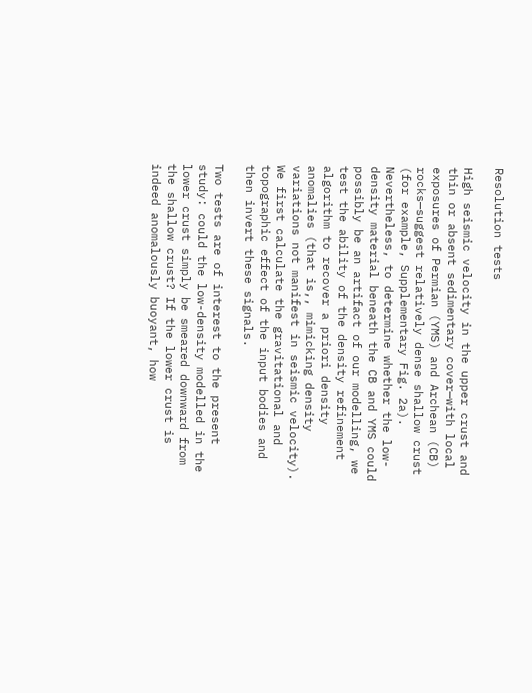Resolution tests

High seismic velocity in the upper crust and thin or absent sedimentary cover—with local exposures of Permian (YMS) and Archean (CB) rocks—suggest relatively dense shallow crust (for example, Supplementary Fig. 2a). Nevertheless, to determine whether the low-density material beneath the CB and YMS could possibly be an artifact of our modelling, we test the ability of the density refinement algorithm to recover a priori density anomalies (that is,, mimicking density variations not manifest in seismic velocity). We first calculate the gravitational and topographic effect of the input bodies and then invert these signals.

Two tests are of interest to the present study: could the low-density modelled in the lower crust simply be smeared downward from the shallow crust? If the lower crust is indeed anomalously buoyant, how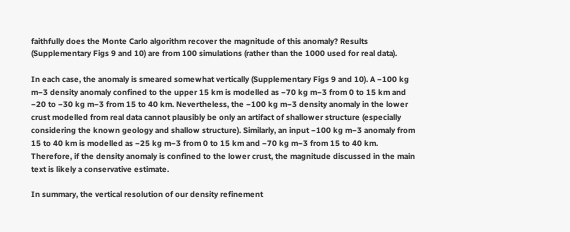faithfully does the Monte Carlo algorithm recover the magnitude of this anomaly? Results (Supplementary Figs 9 and 10) are from 100 simulations (rather than the 1000 used for real data).

In each case, the anomaly is smeared somewhat vertically (Supplementary Figs 9 and 10). A −100 kg m−3 density anomaly confined to the upper 15 km is modelled as −70 kg m−3 from 0 to 15 km and −20 to −30 kg m−3 from 15 to 40 km. Nevertheless, the −100 kg m−3 density anomaly in the lower crust modelled from real data cannot plausibly be only an artifact of shallower structure (especially considering the known geology and shallow structure). Similarly, an input −100 kg m−3 anomaly from 15 to 40 km is modelled as −25 kg m−3 from 0 to 15 km and −70 kg m−3 from 15 to 40 km. Therefore, if the density anomaly is confined to the lower crust, the magnitude discussed in the main text is likely a conservative estimate.

In summary, the vertical resolution of our density refinement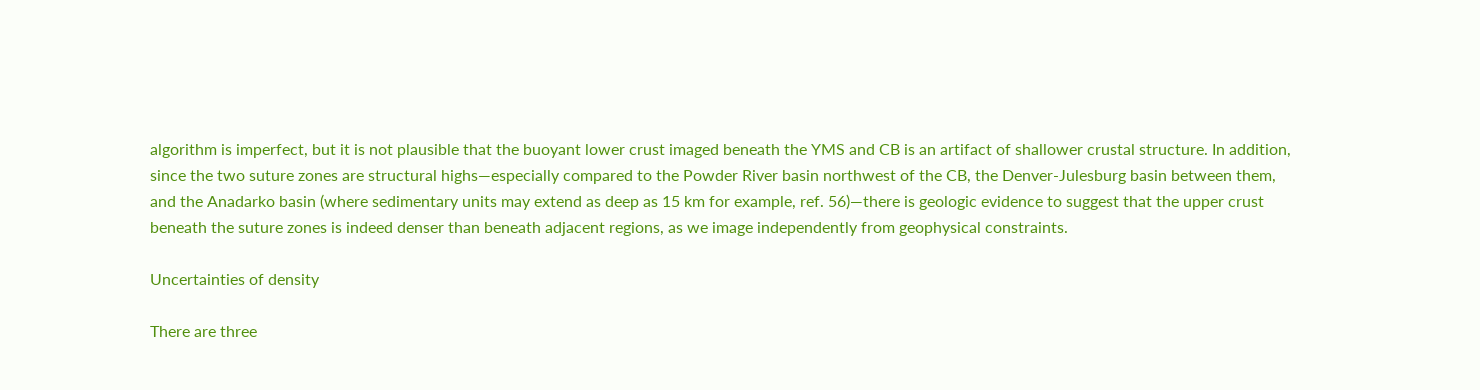algorithm is imperfect, but it is not plausible that the buoyant lower crust imaged beneath the YMS and CB is an artifact of shallower crustal structure. In addition, since the two suture zones are structural highs—especially compared to the Powder River basin northwest of the CB, the Denver-Julesburg basin between them, and the Anadarko basin (where sedimentary units may extend as deep as 15 km for example, ref. 56)—there is geologic evidence to suggest that the upper crust beneath the suture zones is indeed denser than beneath adjacent regions, as we image independently from geophysical constraints.

Uncertainties of density

There are three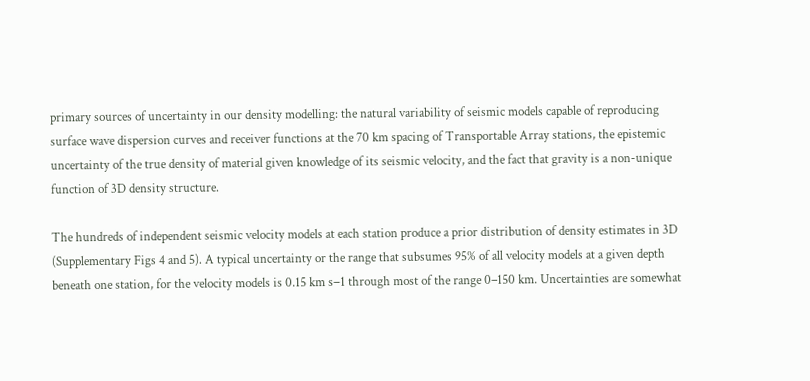primary sources of uncertainty in our density modelling: the natural variability of seismic models capable of reproducing surface wave dispersion curves and receiver functions at the 70 km spacing of Transportable Array stations, the epistemic uncertainty of the true density of material given knowledge of its seismic velocity, and the fact that gravity is a non-unique function of 3D density structure.

The hundreds of independent seismic velocity models at each station produce a prior distribution of density estimates in 3D (Supplementary Figs 4 and 5). A typical uncertainty or the range that subsumes 95% of all velocity models at a given depth beneath one station, for the velocity models is 0.15 km s−1 through most of the range 0–150 km. Uncertainties are somewhat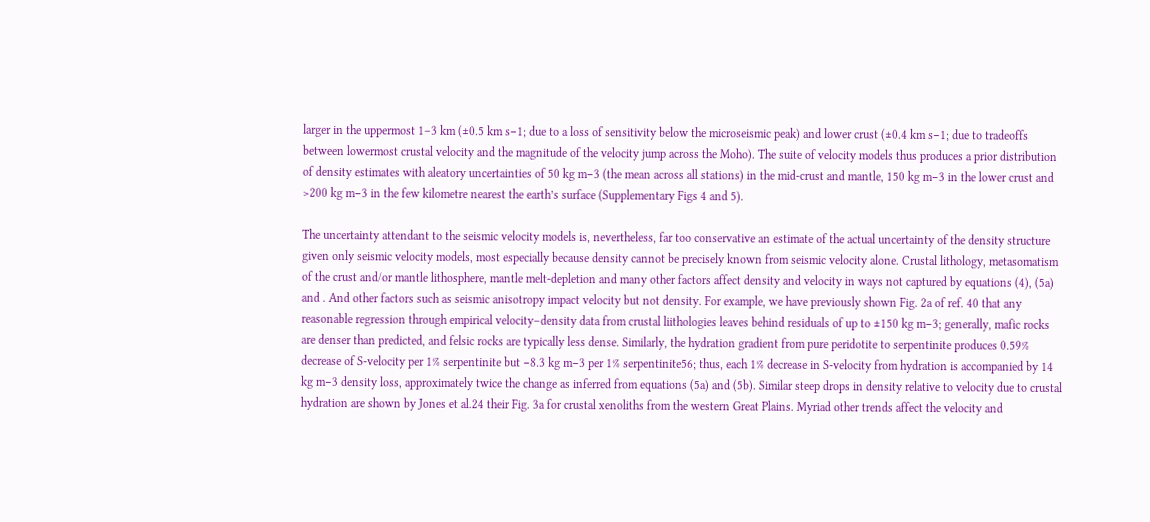larger in the uppermost 1–3 km (±0.5 km s−1; due to a loss of sensitivity below the microseismic peak) and lower crust (±0.4 km s−1; due to tradeoffs between lowermost crustal velocity and the magnitude of the velocity jump across the Moho). The suite of velocity models thus produces a prior distribution of density estimates with aleatory uncertainties of 50 kg m−3 (the mean across all stations) in the mid-crust and mantle, 150 kg m−3 in the lower crust and >200 kg m−3 in the few kilometre nearest the earth’s surface (Supplementary Figs 4 and 5).

The uncertainty attendant to the seismic velocity models is, nevertheless, far too conservative an estimate of the actual uncertainty of the density structure given only seismic velocity models, most especially because density cannot be precisely known from seismic velocity alone. Crustal lithology, metasomatism of the crust and/or mantle lithosphere, mantle melt-depletion and many other factors affect density and velocity in ways not captured by equations (4), (5a) and . And other factors such as seismic anisotropy impact velocity but not density. For example, we have previously shown Fig. 2a of ref. 40 that any reasonable regression through empirical velocity–density data from crustal liithologies leaves behind residuals of up to ±150 kg m−3; generally, mafic rocks are denser than predicted, and felsic rocks are typically less dense. Similarly, the hydration gradient from pure peridotite to serpentinite produces 0.59% decrease of S-velocity per 1% serpentinite but −8.3 kg m−3 per 1% serpentinite56; thus, each 1% decrease in S-velocity from hydration is accompanied by 14 kg m−3 density loss, approximately twice the change as inferred from equations (5a) and (5b). Similar steep drops in density relative to velocity due to crustal hydration are shown by Jones et al.24 their Fig. 3a for crustal xenoliths from the western Great Plains. Myriad other trends affect the velocity and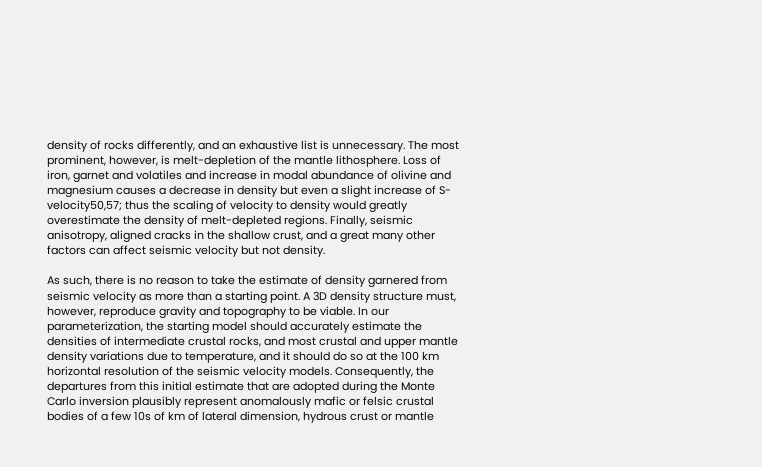density of rocks differently, and an exhaustive list is unnecessary. The most prominent, however, is melt-depletion of the mantle lithosphere. Loss of iron, garnet and volatiles and increase in modal abundance of olivine and magnesium causes a decrease in density but even a slight increase of S-velocity50,57; thus the scaling of velocity to density would greatly overestimate the density of melt-depleted regions. Finally, seismic anisotropy, aligned cracks in the shallow crust, and a great many other factors can affect seismic velocity but not density.

As such, there is no reason to take the estimate of density garnered from seismic velocity as more than a starting point. A 3D density structure must, however, reproduce gravity and topography to be viable. In our parameterization, the starting model should accurately estimate the densities of intermediate crustal rocks, and most crustal and upper mantle density variations due to temperature, and it should do so at the 100 km horizontal resolution of the seismic velocity models. Consequently, the departures from this initial estimate that are adopted during the Monte Carlo inversion plausibly represent anomalously mafic or felsic crustal bodies of a few 10s of km of lateral dimension, hydrous crust or mantle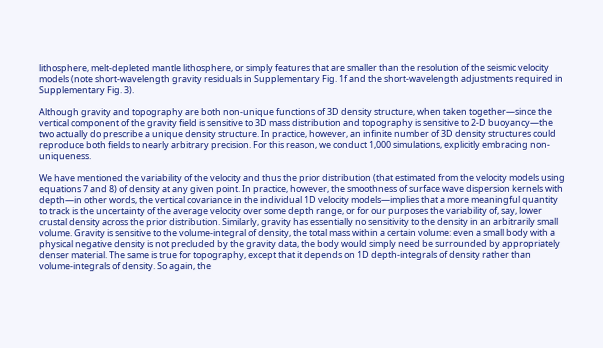lithosphere, melt-depleted mantle lithosphere, or simply features that are smaller than the resolution of the seismic velocity models (note short-wavelength gravity residuals in Supplementary Fig. 1f and the short-wavelength adjustments required in Supplementary Fig. 3).

Although gravity and topography are both non-unique functions of 3D density structure, when taken together—since the vertical component of the gravity field is sensitive to 3D mass distribution and topography is sensitive to 2-D buoyancy—the two actually do prescribe a unique density structure. In practice, however, an infinite number of 3D density structures could reproduce both fields to nearly arbitrary precision. For this reason, we conduct 1,000 simulations, explicitly embracing non-uniqueness.

We have mentioned the variability of the velocity and thus the prior distribution (that estimated from the velocity models using equations 7 and 8) of density at any given point. In practice, however, the smoothness of surface wave dispersion kernels with depth—in other words, the vertical covariance in the individual 1D velocity models—implies that a more meaningful quantity to track is the uncertainty of the average velocity over some depth range, or for our purposes the variability of, say, lower crustal density across the prior distribution. Similarly, gravity has essentially no sensitivity to the density in an arbitrarily small volume. Gravity is sensitive to the volume-integral of density, the total mass within a certain volume: even a small body with a physical negative density is not precluded by the gravity data, the body would simply need be surrounded by appropriately denser material. The same is true for topography, except that it depends on 1D depth-integrals of density rather than volume-integrals of density. So again, the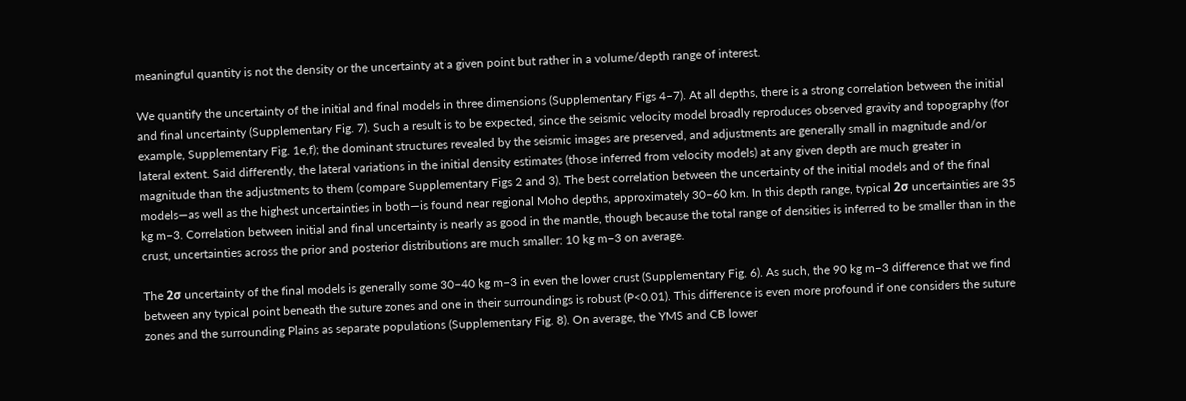meaningful quantity is not the density or the uncertainty at a given point but rather in a volume/depth range of interest.

We quantify the uncertainty of the initial and final models in three dimensions (Supplementary Figs 4–7). At all depths, there is a strong correlation between the initial and final uncertainty (Supplementary Fig. 7). Such a result is to be expected, since the seismic velocity model broadly reproduces observed gravity and topography (for example, Supplementary Fig. 1e,f); the dominant structures revealed by the seismic images are preserved, and adjustments are generally small in magnitude and/or lateral extent. Said differently, the lateral variations in the initial density estimates (those inferred from velocity models) at any given depth are much greater in magnitude than the adjustments to them (compare Supplementary Figs 2 and 3). The best correlation between the uncertainty of the initial models and of the final models—as well as the highest uncertainties in both—is found near regional Moho depths, approximately 30–60 km. In this depth range, typical 2σ uncertainties are 35 kg m−3. Correlation between initial and final uncertainty is nearly as good in the mantle, though because the total range of densities is inferred to be smaller than in the crust, uncertainties across the prior and posterior distributions are much smaller: 10 kg m−3 on average.

The 2σ uncertainty of the final models is generally some 30–40 kg m−3 in even the lower crust (Supplementary Fig. 6). As such, the 90 kg m−3 difference that we find between any typical point beneath the suture zones and one in their surroundings is robust (P<0.01). This difference is even more profound if one considers the suture zones and the surrounding Plains as separate populations (Supplementary Fig. 8). On average, the YMS and CB lower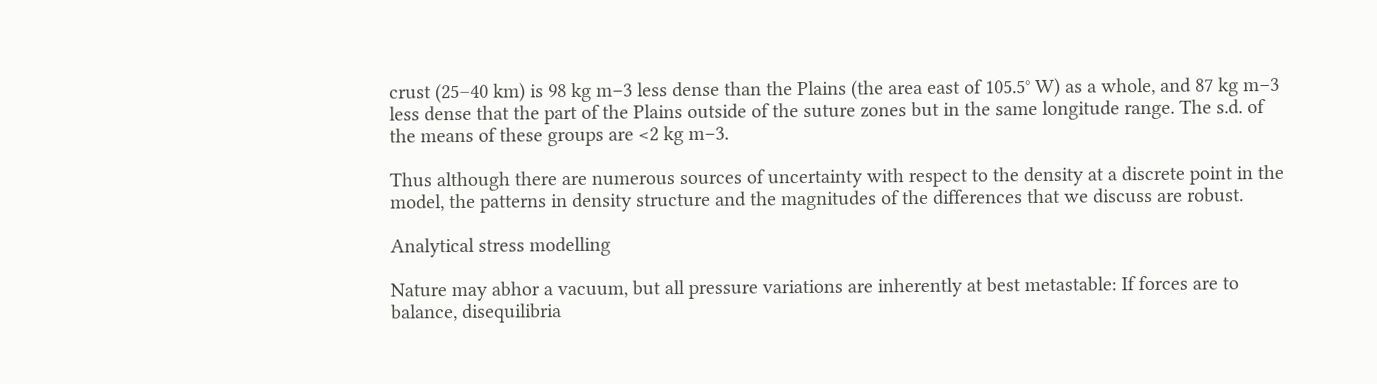crust (25–40 km) is 98 kg m−3 less dense than the Plains (the area east of 105.5° W) as a whole, and 87 kg m−3 less dense that the part of the Plains outside of the suture zones but in the same longitude range. The s.d. of the means of these groups are <2 kg m−3.

Thus although there are numerous sources of uncertainty with respect to the density at a discrete point in the model, the patterns in density structure and the magnitudes of the differences that we discuss are robust.

Analytical stress modelling

Nature may abhor a vacuum, but all pressure variations are inherently at best metastable: If forces are to balance, disequilibria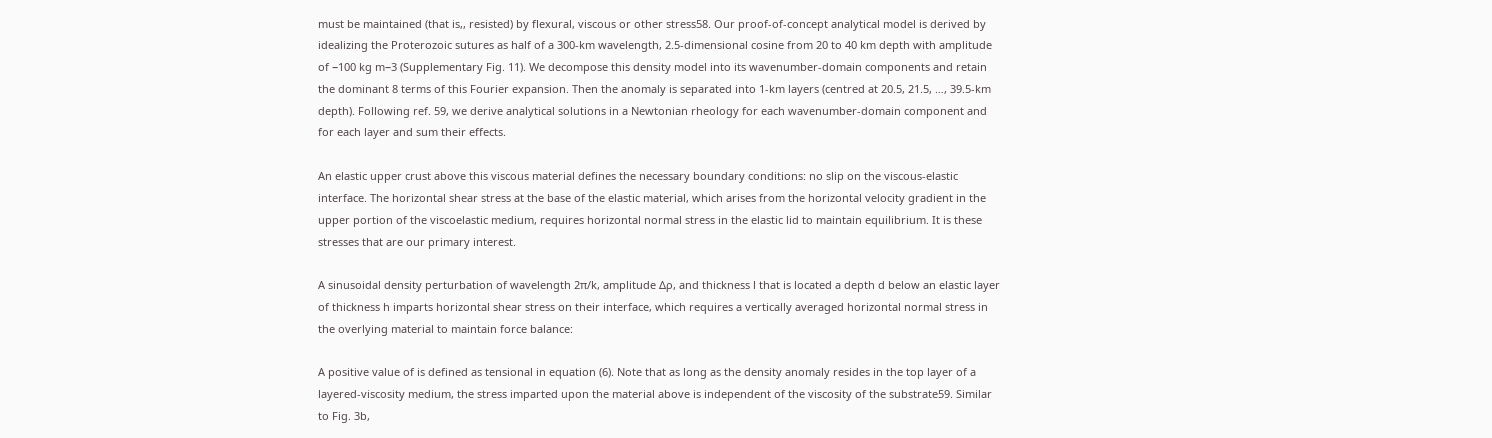must be maintained (that is,, resisted) by flexural, viscous or other stress58. Our proof-of-concept analytical model is derived by idealizing the Proterozoic sutures as half of a 300-km wavelength, 2.5-dimensional cosine from 20 to 40 km depth with amplitude of −100 kg m−3 (Supplementary Fig. 11). We decompose this density model into its wavenumber-domain components and retain the dominant 8 terms of this Fourier expansion. Then the anomaly is separated into 1-km layers (centred at 20.5, 21.5, …, 39.5-km depth). Following ref. 59, we derive analytical solutions in a Newtonian rheology for each wavenumber-domain component and for each layer and sum their effects.

An elastic upper crust above this viscous material defines the necessary boundary conditions: no slip on the viscous-elastic interface. The horizontal shear stress at the base of the elastic material, which arises from the horizontal velocity gradient in the upper portion of the viscoelastic medium, requires horizontal normal stress in the elastic lid to maintain equilibrium. It is these stresses that are our primary interest.

A sinusoidal density perturbation of wavelength 2π/k, amplitude Δρ, and thickness l that is located a depth d below an elastic layer of thickness h imparts horizontal shear stress on their interface, which requires a vertically averaged horizontal normal stress in the overlying material to maintain force balance:

A positive value of is defined as tensional in equation (6). Note that as long as the density anomaly resides in the top layer of a layered-viscosity medium, the stress imparted upon the material above is independent of the viscosity of the substrate59. Similar to Fig. 3b,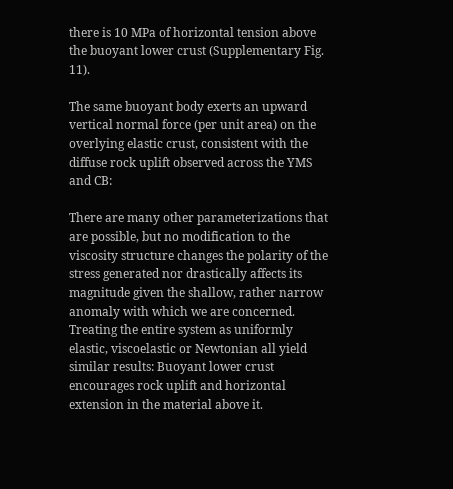there is 10 MPa of horizontal tension above the buoyant lower crust (Supplementary Fig. 11).

The same buoyant body exerts an upward vertical normal force (per unit area) on the overlying elastic crust, consistent with the diffuse rock uplift observed across the YMS and CB:

There are many other parameterizations that are possible, but no modification to the viscosity structure changes the polarity of the stress generated nor drastically affects its magnitude given the shallow, rather narrow anomaly with which we are concerned. Treating the entire system as uniformly elastic, viscoelastic or Newtonian all yield similar results: Buoyant lower crust encourages rock uplift and horizontal extension in the material above it.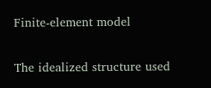Finite-element model

The idealized structure used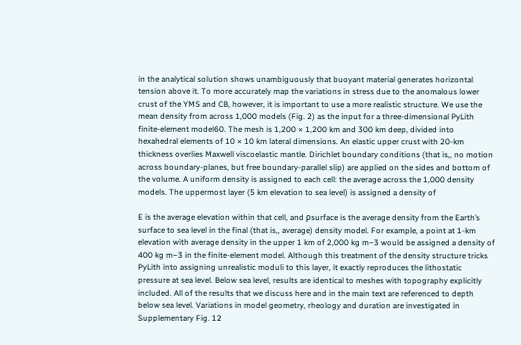in the analytical solution shows unambiguously that buoyant material generates horizontal tension above it. To more accurately map the variations in stress due to the anomalous lower crust of the YMS and CB, however, it is important to use a more realistic structure. We use the mean density from across 1,000 models (Fig. 2) as the input for a three-dimensional PyLith finite-element model60. The mesh is 1,200 × 1,200 km and 300 km deep, divided into hexahedral elements of 10 × 10 km lateral dimensions. An elastic upper crust with 20-km thickness overlies Maxwell viscoelastic mantle. Dirichlet boundary conditions (that is,, no motion across boundary-planes, but free boundary-parallel slip) are applied on the sides and bottom of the volume. A uniform density is assigned to each cell: the average across the 1,000 density models. The uppermost layer (5 km elevation to sea level) is assigned a density of

E is the average elevation within that cell, and ρsurface is the average density from the Earth’s surface to sea level in the final (that is,, average) density model. For example, a point at 1-km elevation with average density in the upper 1 km of 2,000 kg m−3 would be assigned a density of 400 kg m−3 in the finite-element model. Although this treatment of the density structure tricks PyLith into assigning unrealistic moduli to this layer, it exactly reproduces the lithostatic pressure at sea level. Below sea level, results are identical to meshes with topography explicitly included. All of the results that we discuss here and in the main text are referenced to depth below sea level. Variations in model geometry, rheology and duration are investigated in Supplementary Fig. 12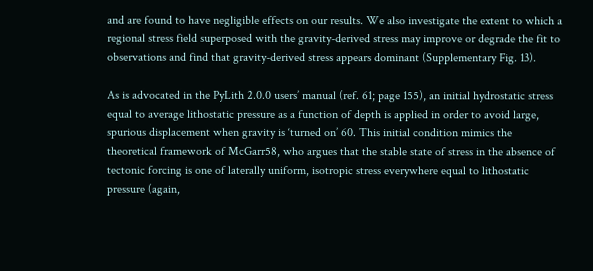and are found to have negligible effects on our results. We also investigate the extent to which a regional stress field superposed with the gravity-derived stress may improve or degrade the fit to observations and find that gravity-derived stress appears dominant (Supplementary Fig. 13).

As is advocated in the PyLith 2.0.0 users’ manual (ref. 61; page 155), an initial hydrostatic stress equal to average lithostatic pressure as a function of depth is applied in order to avoid large, spurious displacement when gravity is ‘turned on’ 60. This initial condition mimics the theoretical framework of McGarr58, who argues that the stable state of stress in the absence of tectonic forcing is one of laterally uniform, isotropic stress everywhere equal to lithostatic pressure (again,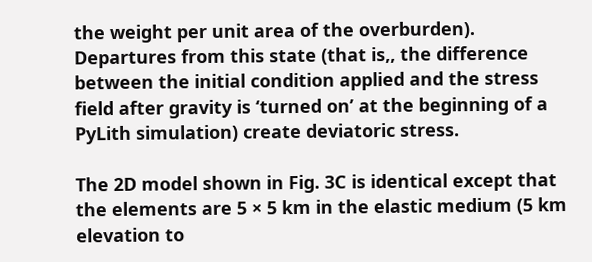the weight per unit area of the overburden). Departures from this state (that is,, the difference between the initial condition applied and the stress field after gravity is ‘turned on’ at the beginning of a PyLith simulation) create deviatoric stress.

The 2D model shown in Fig. 3C is identical except that the elements are 5 × 5 km in the elastic medium (5 km elevation to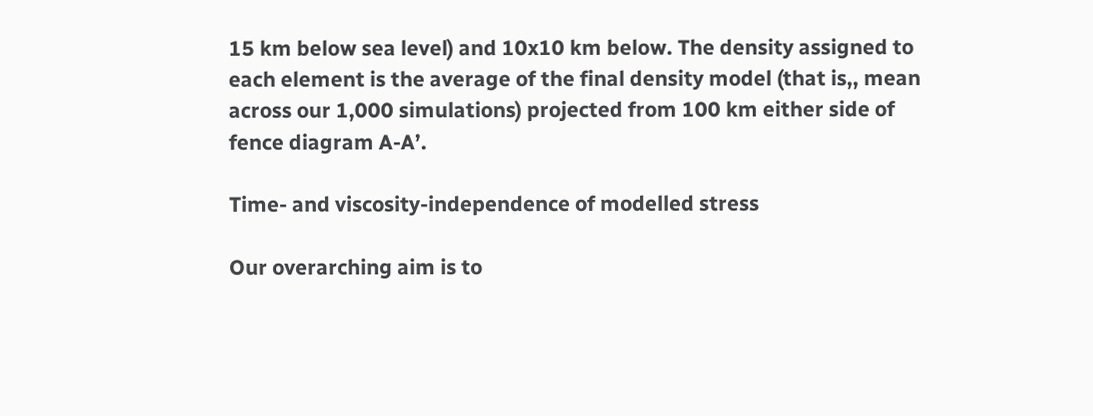15 km below sea level) and 10x10 km below. The density assigned to each element is the average of the final density model (that is,, mean across our 1,000 simulations) projected from 100 km either side of fence diagram A-A’.

Time- and viscosity-independence of modelled stress

Our overarching aim is to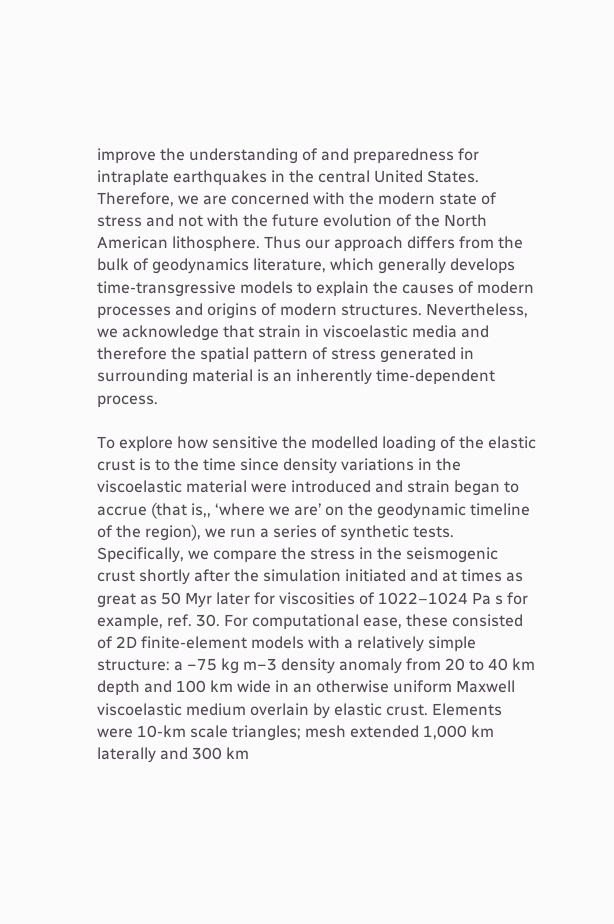improve the understanding of and preparedness for intraplate earthquakes in the central United States. Therefore, we are concerned with the modern state of stress and not with the future evolution of the North American lithosphere. Thus our approach differs from the bulk of geodynamics literature, which generally develops time-transgressive models to explain the causes of modern processes and origins of modern structures. Nevertheless, we acknowledge that strain in viscoelastic media and therefore the spatial pattern of stress generated in surrounding material is an inherently time-dependent process.

To explore how sensitive the modelled loading of the elastic crust is to the time since density variations in the viscoelastic material were introduced and strain began to accrue (that is,, ‘where we are’ on the geodynamic timeline of the region), we run a series of synthetic tests. Specifically, we compare the stress in the seismogenic crust shortly after the simulation initiated and at times as great as 50 Myr later for viscosities of 1022–1024 Pa s for example, ref. 30. For computational ease, these consisted of 2D finite-element models with a relatively simple structure: a −75 kg m−3 density anomaly from 20 to 40 km depth and 100 km wide in an otherwise uniform Maxwell viscoelastic medium overlain by elastic crust. Elements were 10-km scale triangles; mesh extended 1,000 km laterally and 300 km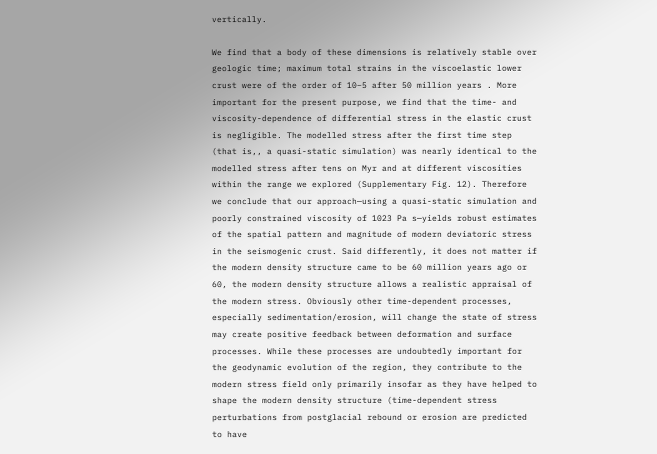vertically.

We find that a body of these dimensions is relatively stable over geologic time; maximum total strains in the viscoelastic lower crust were of the order of 10−5 after 50 million years . More important for the present purpose, we find that the time- and viscosity-dependence of differential stress in the elastic crust is negligible. The modelled stress after the first time step (that is,, a quasi-static simulation) was nearly identical to the modelled stress after tens on Myr and at different viscosities within the range we explored (Supplementary Fig. 12). Therefore we conclude that our approach—using a quasi-static simulation and poorly constrained viscosity of 1023 Pa s—yields robust estimates of the spatial pattern and magnitude of modern deviatoric stress in the seismogenic crust. Said differently, it does not matter if the modern density structure came to be 60 million years ago or 60, the modern density structure allows a realistic appraisal of the modern stress. Obviously other time-dependent processes, especially sedimentation/erosion, will change the state of stress may create positive feedback between deformation and surface processes. While these processes are undoubtedly important for the geodynamic evolution of the region, they contribute to the modern stress field only primarily insofar as they have helped to shape the modern density structure (time-dependent stress perturbations from postglacial rebound or erosion are predicted to have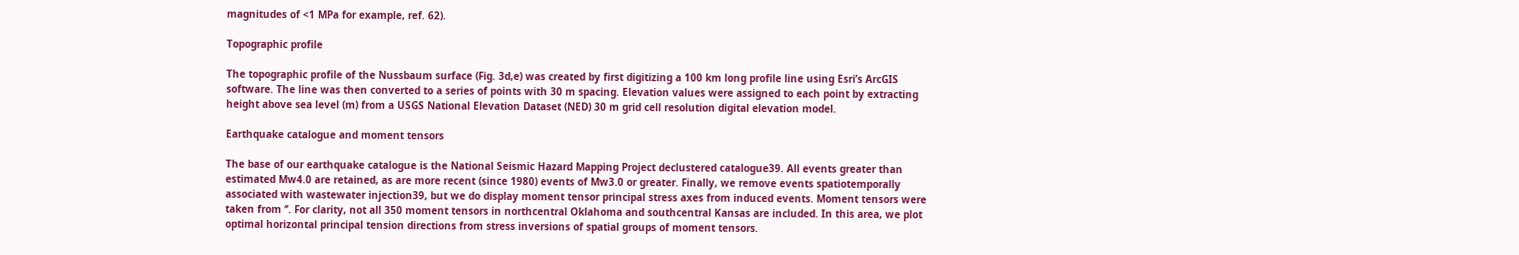magnitudes of <1 MPa for example, ref. 62).

Topographic profile

The topographic profile of the Nussbaum surface (Fig. 3d,e) was created by first digitizing a 100 km long profile line using Esri’s ArcGIS software. The line was then converted to a series of points with 30 m spacing. Elevation values were assigned to each point by extracting height above sea level (m) from a USGS National Elevation Dataset (NED) 30 m grid cell resolution digital elevation model.

Earthquake catalogue and moment tensors

The base of our earthquake catalogue is the National Seismic Hazard Mapping Project declustered catalogue39. All events greater than estimated Mw4.0 are retained, as are more recent (since 1980) events of Mw3.0 or greater. Finally, we remove events spatiotemporally associated with wastewater injection39, but we do display moment tensor principal stress axes from induced events. Moment tensors were taken from ‘’. For clarity, not all 350 moment tensors in northcentral Oklahoma and southcentral Kansas are included. In this area, we plot optimal horizontal principal tension directions from stress inversions of spatial groups of moment tensors.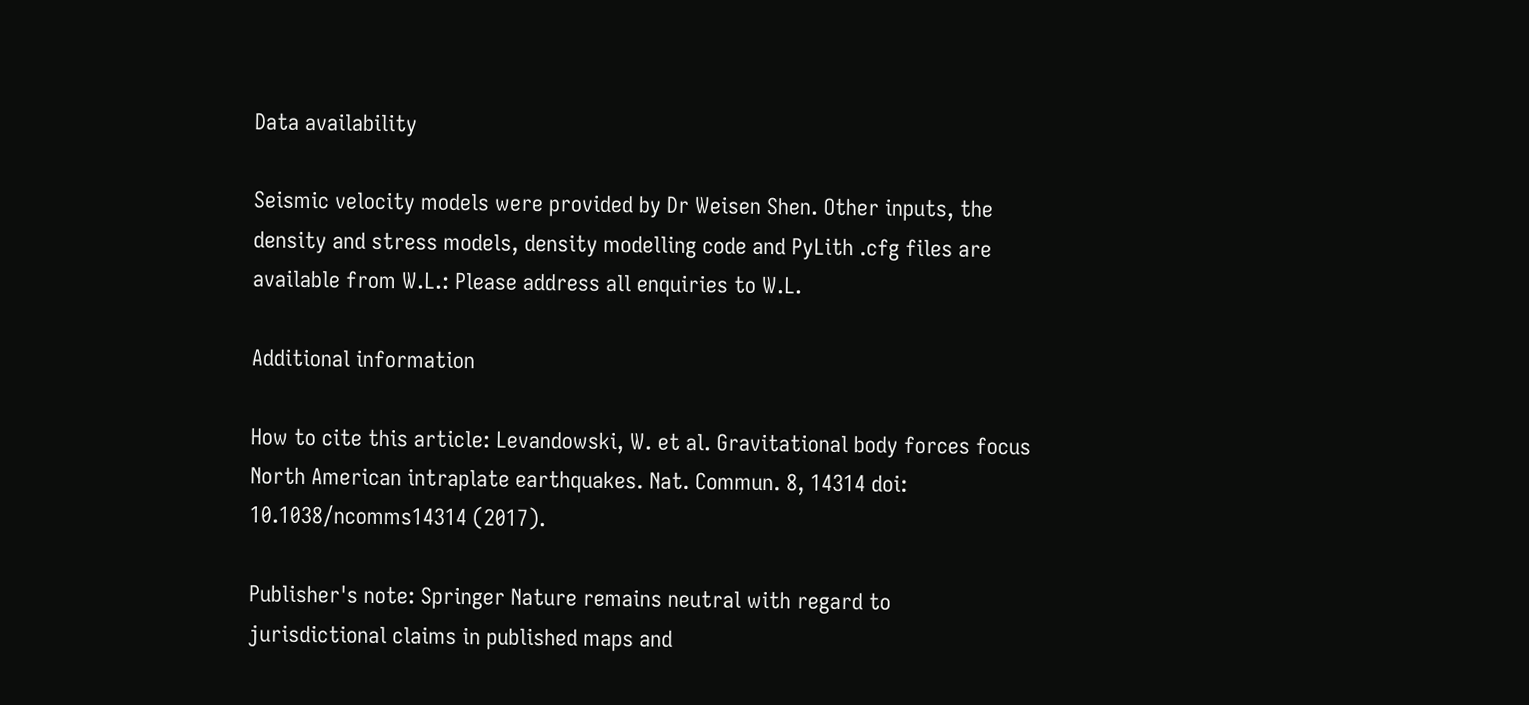Data availability

Seismic velocity models were provided by Dr Weisen Shen. Other inputs, the density and stress models, density modelling code and PyLith .cfg files are available from W.L.: Please address all enquiries to W.L.

Additional information

How to cite this article: Levandowski, W. et al. Gravitational body forces focus North American intraplate earthquakes. Nat. Commun. 8, 14314 doi: 10.1038/ncomms14314 (2017).

Publisher's note: Springer Nature remains neutral with regard to jurisdictional claims in published maps and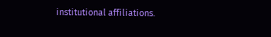institutional affiliations.